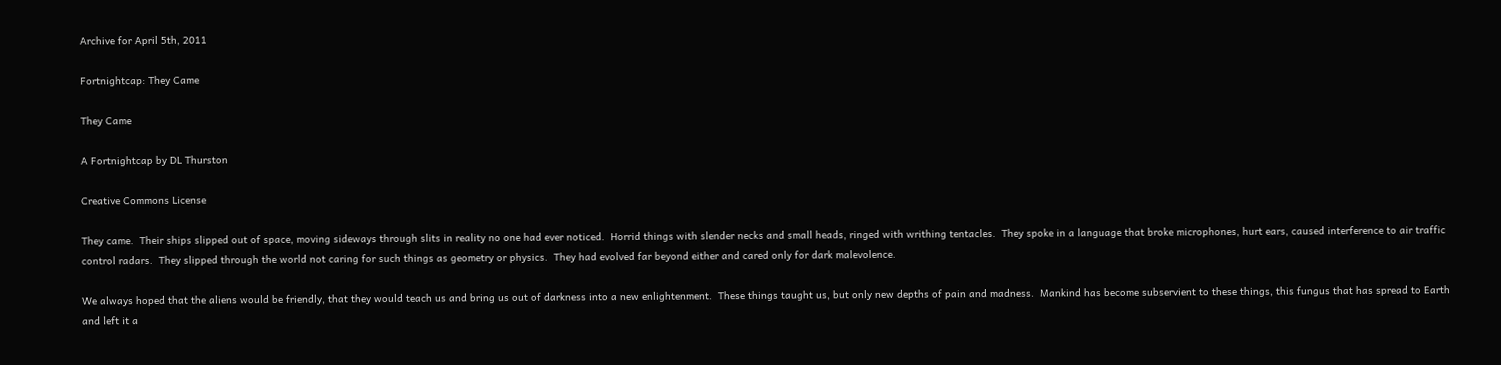Archive for April 5th, 2011

Fortnightcap: They Came

They Came

A Fortnightcap by DL Thurston

Creative Commons License

They came.  Their ships slipped out of space, moving sideways through slits in reality no one had ever noticed.  Horrid things with slender necks and small heads, ringed with writhing tentacles.  They spoke in a language that broke microphones, hurt ears, caused interference to air traffic control radars.  They slipped through the world not caring for such things as geometry or physics.  They had evolved far beyond either and cared only for dark malevolence.

We always hoped that the aliens would be friendly, that they would teach us and bring us out of darkness into a new enlightenment.  These things taught us, but only new depths of pain and madness.  Mankind has become subservient to these things, this fungus that has spread to Earth and left it a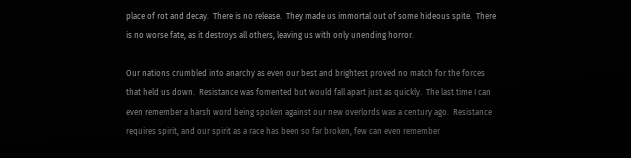place of rot and decay.  There is no release.  They made us immortal out of some hideous spite.  There is no worse fate, as it destroys all others, leaving us with only unending horror.

Our nations crumbled into anarchy as even our best and brightest proved no match for the forces that held us down.  Resistance was fomented but would fall apart just as quickly.  The last time I can even remember a harsh word being spoken against our new overlords was a century ago.  Resistance requires spirit, and our spirit as a race has been so far broken, few can even remember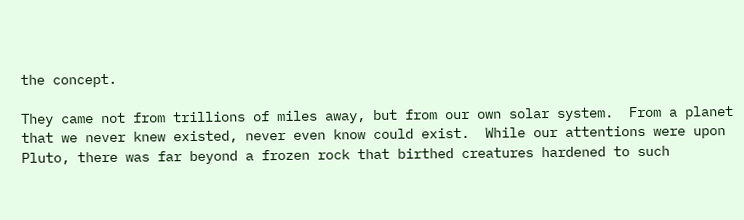the concept.

They came not from trillions of miles away, but from our own solar system.  From a planet that we never knew existed, never even know could exist.  While our attentions were upon Pluto, there was far beyond a frozen rock that birthed creatures hardened to such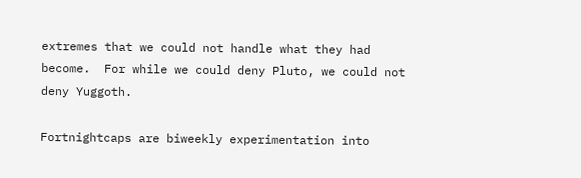extremes that we could not handle what they had become.  For while we could deny Pluto, we could not deny Yuggoth.

Fortnightcaps are biweekly experimentation into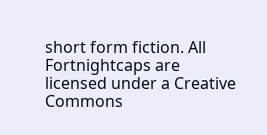short form fiction. All Fortnightcaps are licensed under a Creative Commons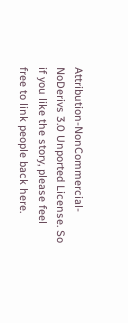Attribution-NonCommercial-NoDerivs 3.0 Unported License. So if you like the story, please feel free to link people back here.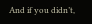And if you didn’t,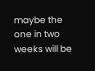maybe the one in two weeks will be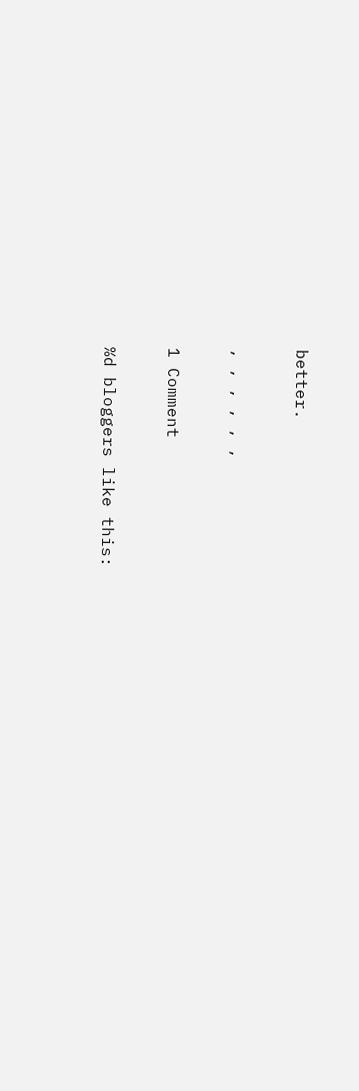better.

, , , , , ,

1 Comment

%d bloggers like this: